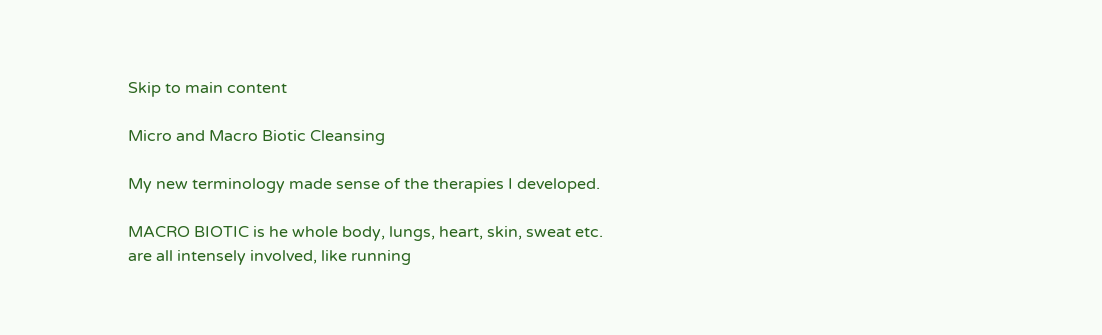Skip to main content

Micro and Macro Biotic Cleansing

My new terminology made sense of the therapies I developed.

MACRO BIOTIC is he whole body, lungs, heart, skin, sweat etc. are all intensely involved, like running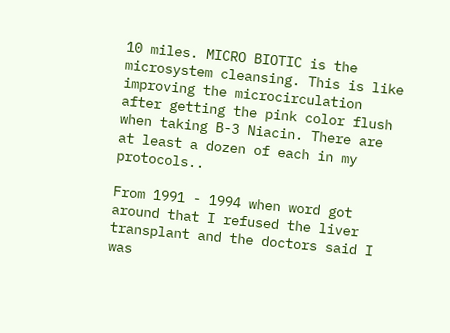10 miles. MICRO BIOTIC is the microsystem cleansing. This is like improving the microcirculation after getting the pink color flush when taking B-3 Niacin. There are at least a dozen of each in my protocols..

From 1991 - 1994 when word got around that I refused the liver transplant and the doctors said I was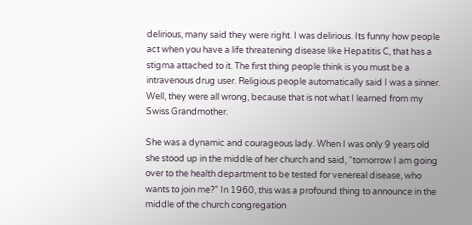delirious, many said they were right. I was delirious. Its funny how people act when you have a life threatening disease like Hepatitis C, that has a stigma attached to it. The first thing people think is you must be a intravenous drug user. Religious people automatically said I was a sinner. Well, they were all wrong, because that is not what I learned from my Swiss Grandmother.

She was a dynamic and courageous lady. When I was only 9 years old she stood up in the middle of her church and said, “tomorrow I am going over to the health department to be tested for venereal disease, who wants to join me?” In 1960, this was a profound thing to announce in the middle of the church congregation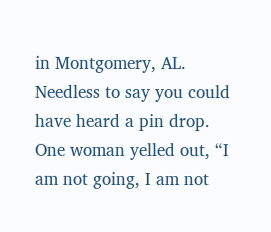in Montgomery, AL. Needless to say you could have heard a pin drop. One woman yelled out, “I am not going, I am not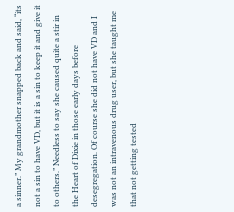a sinner.” My grandmother snapped back and said, “its not a sin to have VD, but it is a sin to keep it and give it to others.” Needless to say she caused quite a stir in the Heart of Dixie in those early days before desegregation. Of course she did not have VD and I was not an intravenous drug user, but she taught me that not getting tested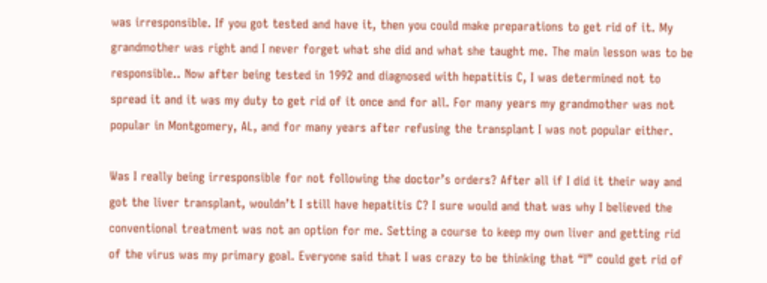was irresponsible. If you got tested and have it, then you could make preparations to get rid of it. My grandmother was right and I never forget what she did and what she taught me. The main lesson was to be responsible.. Now after being tested in 1992 and diagnosed with hepatitis C, I was determined not to spread it and it was my duty to get rid of it once and for all. For many years my grandmother was not popular in Montgomery, AL, and for many years after refusing the transplant I was not popular either.

Was I really being irresponsible for not following the doctor’s orders? After all if I did it their way and got the liver transplant, wouldn’t I still have hepatitis C? I sure would and that was why I believed the conventional treatment was not an option for me. Setting a course to keep my own liver and getting rid of the virus was my primary goal. Everyone said that I was crazy to be thinking that “I” could get rid of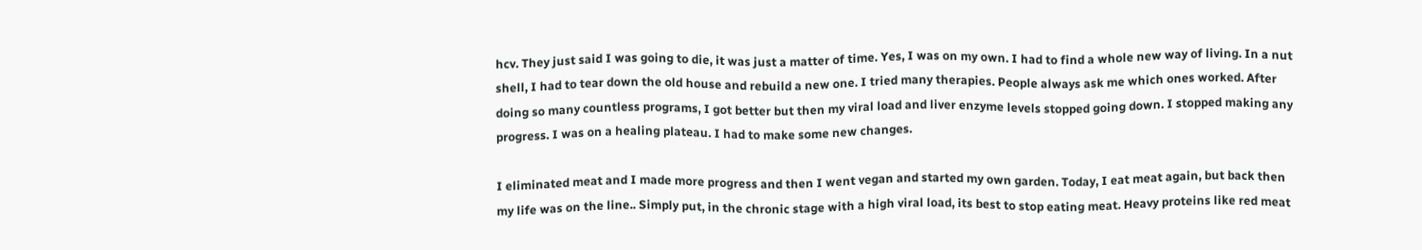hcv. They just said I was going to die, it was just a matter of time. Yes, I was on my own. I had to find a whole new way of living. In a nut shell, I had to tear down the old house and rebuild a new one. I tried many therapies. People always ask me which ones worked. After doing so many countless programs, I got better but then my viral load and liver enzyme levels stopped going down. I stopped making any progress. I was on a healing plateau. I had to make some new changes.

I eliminated meat and I made more progress and then I went vegan and started my own garden. Today, I eat meat again, but back then my life was on the line.. Simply put, in the chronic stage with a high viral load, its best to stop eating meat. Heavy proteins like red meat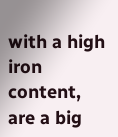with a high iron content, are a big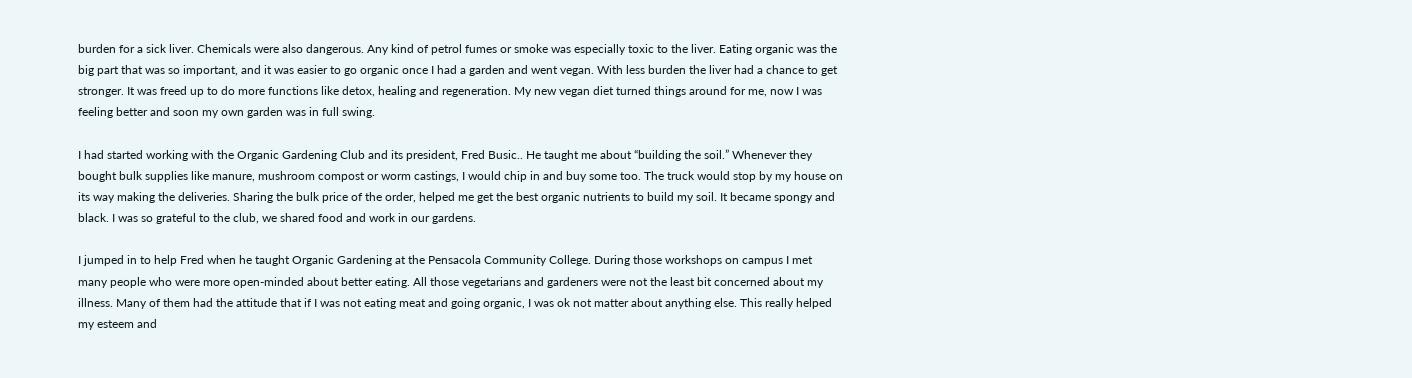burden for a sick liver. Chemicals were also dangerous. Any kind of petrol fumes or smoke was especially toxic to the liver. Eating organic was the big part that was so important, and it was easier to go organic once I had a garden and went vegan. With less burden the liver had a chance to get stronger. It was freed up to do more functions like detox, healing and regeneration. My new vegan diet turned things around for me, now I was feeling better and soon my own garden was in full swing.

I had started working with the Organic Gardening Club and its president, Fred Busic.. He taught me about “building the soil.” Whenever they bought bulk supplies like manure, mushroom compost or worm castings, I would chip in and buy some too. The truck would stop by my house on its way making the deliveries. Sharing the bulk price of the order, helped me get the best organic nutrients to build my soil. It became spongy and black. I was so grateful to the club, we shared food and work in our gardens.

I jumped in to help Fred when he taught Organic Gardening at the Pensacola Community College. During those workshops on campus I met many people who were more open-minded about better eating. All those vegetarians and gardeners were not the least bit concerned about my illness. Many of them had the attitude that if I was not eating meat and going organic, I was ok not matter about anything else. This really helped my esteem and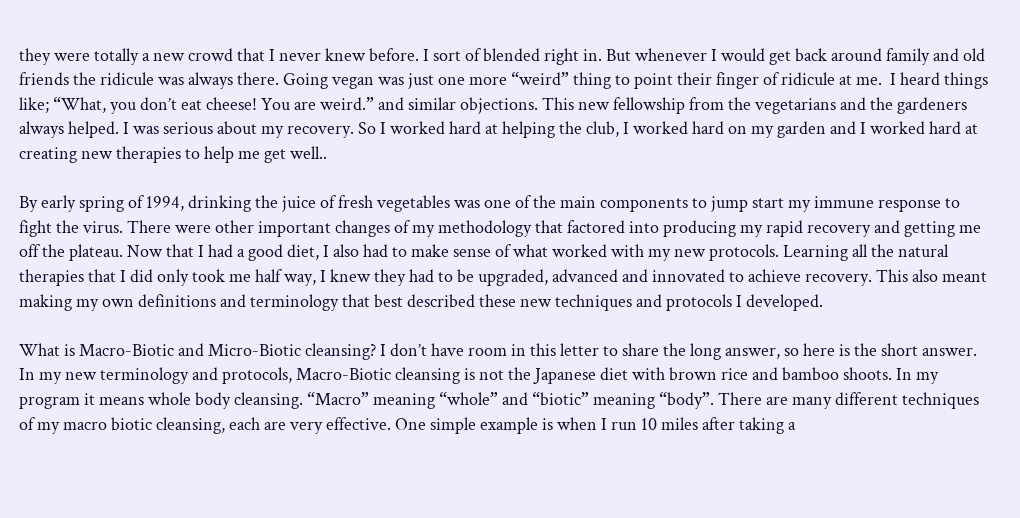they were totally a new crowd that I never knew before. I sort of blended right in. But whenever I would get back around family and old friends the ridicule was always there. Going vegan was just one more “weird” thing to point their finger of ridicule at me.  I heard things like; “What, you don’t eat cheese! You are weird.” and similar objections. This new fellowship from the vegetarians and the gardeners always helped. I was serious about my recovery. So I worked hard at helping the club, I worked hard on my garden and I worked hard at creating new therapies to help me get well..

By early spring of 1994, drinking the juice of fresh vegetables was one of the main components to jump start my immune response to fight the virus. There were other important changes of my methodology that factored into producing my rapid recovery and getting me off the plateau. Now that I had a good diet, I also had to make sense of what worked with my new protocols. Learning all the natural therapies that I did only took me half way, I knew they had to be upgraded, advanced and innovated to achieve recovery. This also meant making my own definitions and terminology that best described these new techniques and protocols I developed.

What is Macro-Biotic and Micro-Biotic cleansing? I don’t have room in this letter to share the long answer, so here is the short answer. In my new terminology and protocols, Macro-Biotic cleansing is not the Japanese diet with brown rice and bamboo shoots. In my program it means whole body cleansing. “Macro” meaning “whole” and “biotic” meaning “body”. There are many different techniques of my macro biotic cleansing, each are very effective. One simple example is when I run 10 miles after taking a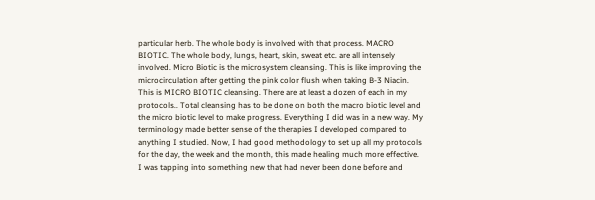particular herb. The whole body is involved with that process. MACRO BIOTIC. The whole body, lungs, heart, skin, sweat etc. are all intensely involved. Micro Biotic is the microsystem cleansing. This is like improving the microcirculation after getting the pink color flush when taking B-3 Niacin. This is MICRO BIOTIC cleansing. There are at least a dozen of each in my protocols.. Total cleansing has to be done on both the macro biotic level and the micro biotic level to make progress. Everything I did was in a new way. My terminology made better sense of the therapies I developed compared to anything I studied. Now, I had good methodology to set up all my protocols for the day, the week and the month, this made healing much more effective. I was tapping into something new that had never been done before and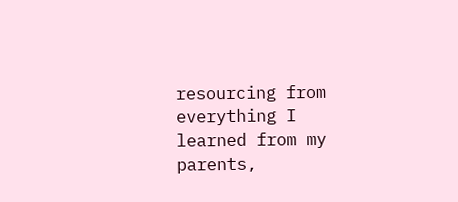resourcing from everything I learned from my parents,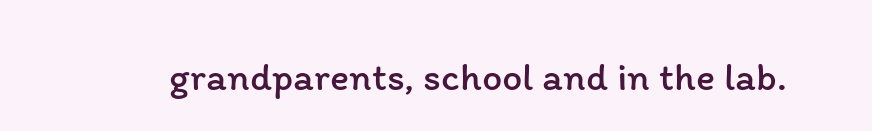grandparents, school and in the lab.